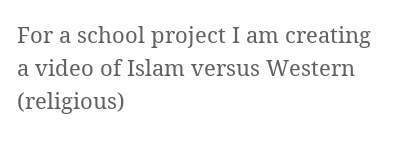For a school project I am creating a video of Islam versus Western (religious)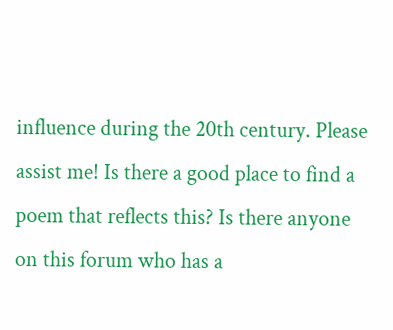influence during the 20th century. Please assist me! Is there a good place to find a poem that reflects this? Is there anyone on this forum who has a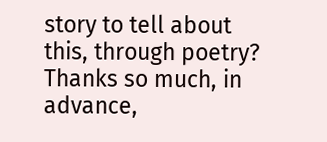story to tell about this, through poetry?
Thanks so much, in advance,